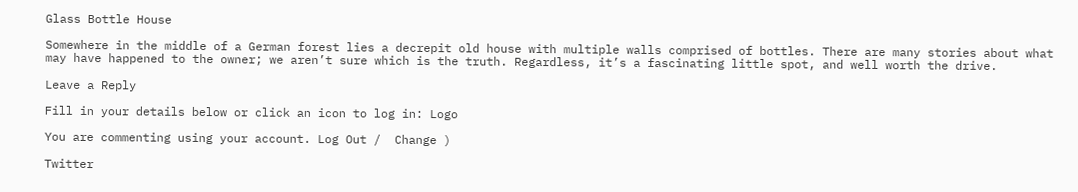Glass Bottle House

Somewhere in the middle of a German forest lies a decrepit old house with multiple walls comprised of bottles. There are many stories about what may have happened to the owner; we aren’t sure which is the truth. Regardless, it’s a fascinating little spot, and well worth the drive.

Leave a Reply

Fill in your details below or click an icon to log in: Logo

You are commenting using your account. Log Out /  Change )

Twitter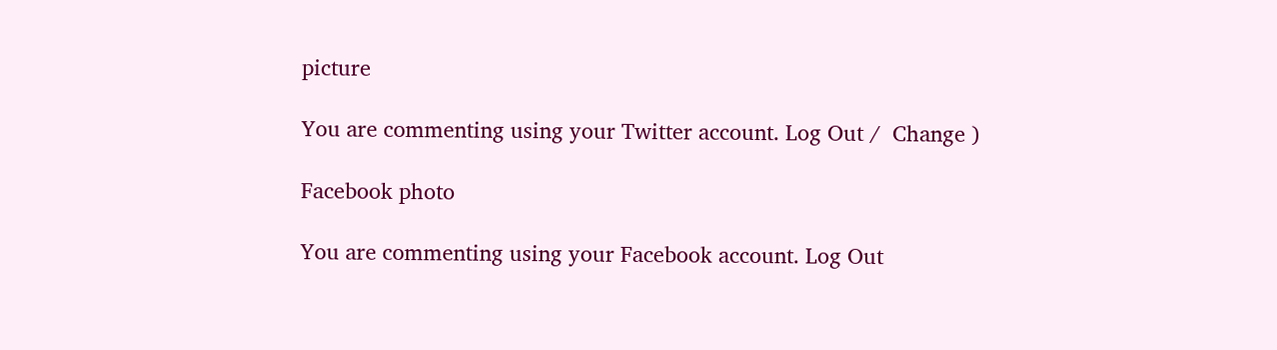picture

You are commenting using your Twitter account. Log Out /  Change )

Facebook photo

You are commenting using your Facebook account. Log Out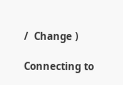/  Change )

Connecting to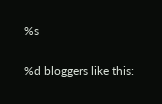%s

%d bloggers like this: